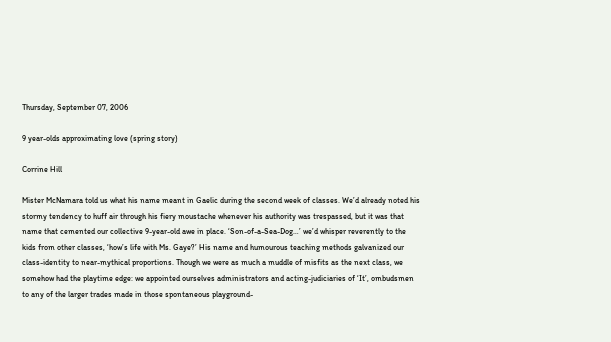Thursday, September 07, 2006

9 year-olds approximating love (spring story)

Corrine Hill

Mister McNamara told us what his name meant in Gaelic during the second week of classes. We’d already noted his stormy tendency to huff air through his fiery moustache whenever his authority was trespassed, but it was that name that cemented our collective 9-year-old awe in place. ‘Son-of-a-Sea-Dog…’ we’d whisper reverently to the kids from other classes, ‘how’s life with Ms. Gaye?’ His name and humourous teaching methods galvanized our class-identity to near-mythical proportions. Though we were as much a muddle of misfits as the next class, we somehow had the playtime edge: we appointed ourselves administrators and acting-judiciaries of ‘It’, ombudsmen to any of the larger trades made in those spontaneous playground-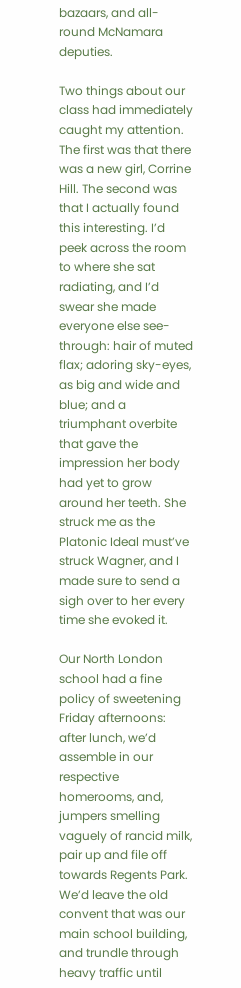bazaars, and all-round McNamara deputies.

Two things about our class had immediately caught my attention. The first was that there was a new girl, Corrine Hill. The second was that I actually found this interesting. I’d peek across the room to where she sat radiating, and I’d swear she made everyone else see-through: hair of muted flax; adoring sky-eyes, as big and wide and blue; and a triumphant overbite that gave the impression her body had yet to grow around her teeth. She struck me as the Platonic Ideal must’ve struck Wagner, and I made sure to send a sigh over to her every time she evoked it.

Our North London school had a fine policy of sweetening Friday afternoons: after lunch, we’d assemble in our respective homerooms, and, jumpers smelling vaguely of rancid milk, pair up and file off towards Regents Park. We’d leave the old convent that was our main school building, and trundle through heavy traffic until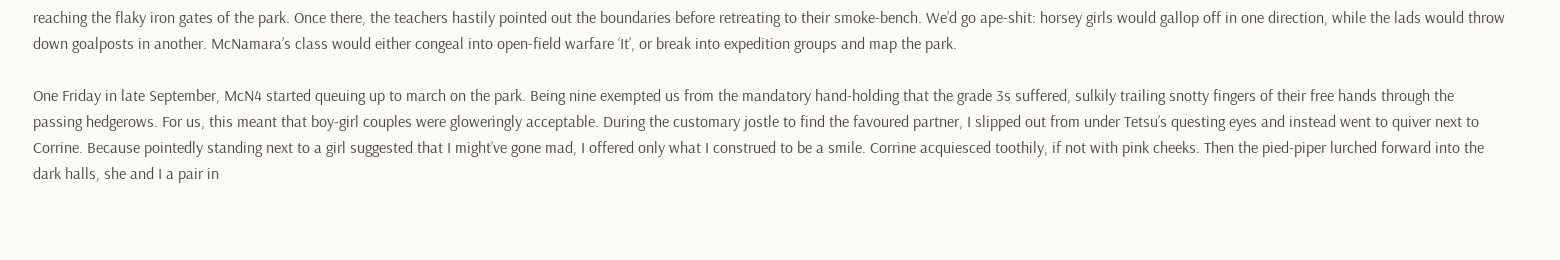reaching the flaky iron gates of the park. Once there, the teachers hastily pointed out the boundaries before retreating to their smoke-bench. We’d go ape-shit: horsey girls would gallop off in one direction, while the lads would throw down goalposts in another. McNamara’s class would either congeal into open-field warfare ‘It’, or break into expedition groups and map the park.

One Friday in late September, McN4 started queuing up to march on the park. Being nine exempted us from the mandatory hand-holding that the grade 3s suffered, sulkily trailing snotty fingers of their free hands through the passing hedgerows. For us, this meant that boy-girl couples were gloweringly acceptable. During the customary jostle to find the favoured partner, I slipped out from under Tetsu’s questing eyes and instead went to quiver next to Corrine. Because pointedly standing next to a girl suggested that I might’ve gone mad, I offered only what I construed to be a smile. Corrine acquiesced toothily, if not with pink cheeks. Then the pied-piper lurched forward into the dark halls, she and I a pair in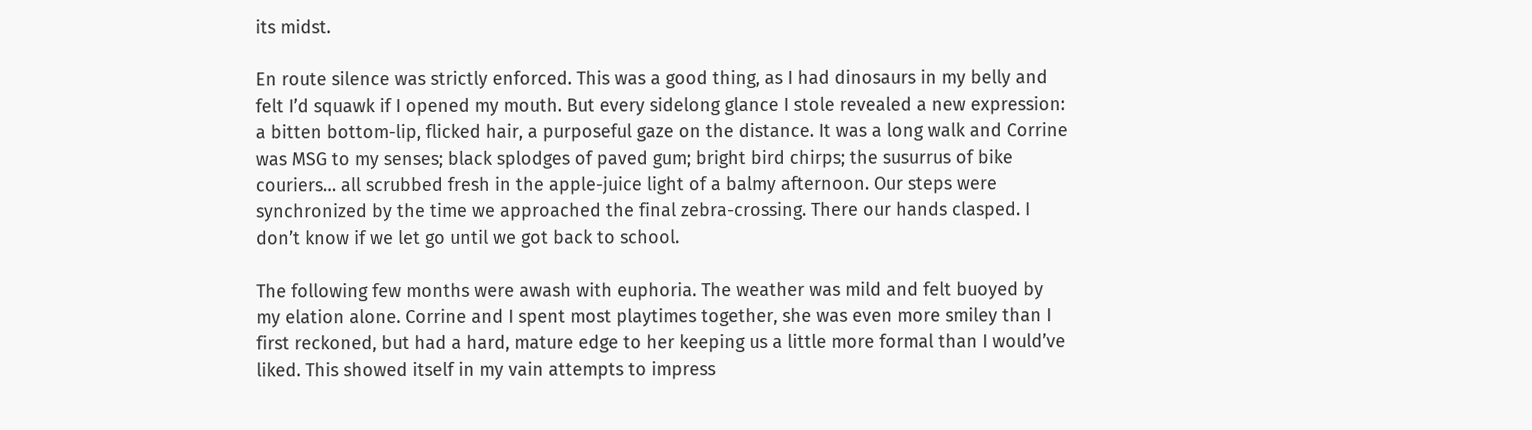its midst.

En route silence was strictly enforced. This was a good thing, as I had dinosaurs in my belly and felt I’d squawk if I opened my mouth. But every sidelong glance I stole revealed a new expression: a bitten bottom-lip, flicked hair, a purposeful gaze on the distance. It was a long walk and Corrine was MSG to my senses; black splodges of paved gum; bright bird chirps; the susurrus of bike couriers… all scrubbed fresh in the apple-juice light of a balmy afternoon. Our steps were synchronized by the time we approached the final zebra-crossing. There our hands clasped. I don’t know if we let go until we got back to school.

The following few months were awash with euphoria. The weather was mild and felt buoyed by my elation alone. Corrine and I spent most playtimes together, she was even more smiley than I first reckoned, but had a hard, mature edge to her keeping us a little more formal than I would’ve liked. This showed itself in my vain attempts to impress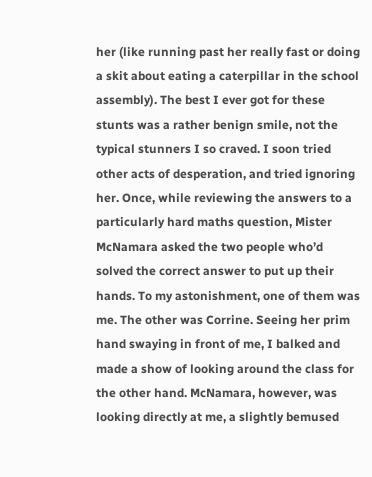her (like running past her really fast or doing a skit about eating a caterpillar in the school assembly). The best I ever got for these stunts was a rather benign smile, not the typical stunners I so craved. I soon tried other acts of desperation, and tried ignoring her. Once, while reviewing the answers to a particularly hard maths question, Mister McNamara asked the two people who’d solved the correct answer to put up their hands. To my astonishment, one of them was me. The other was Corrine. Seeing her prim hand swaying in front of me, I balked and made a show of looking around the class for the other hand. McNamara, however, was looking directly at me, a slightly bemused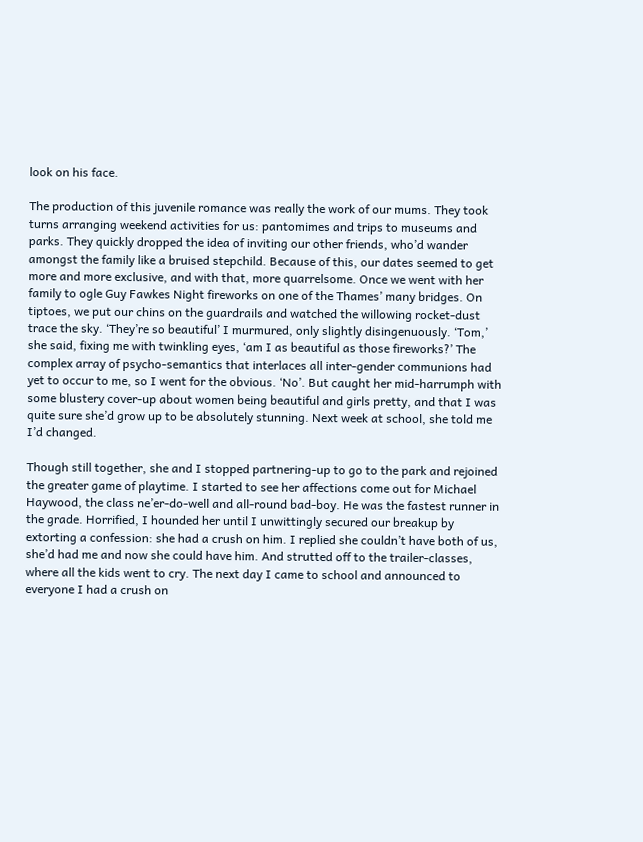look on his face.

The production of this juvenile romance was really the work of our mums. They took turns arranging weekend activities for us: pantomimes and trips to museums and parks. They quickly dropped the idea of inviting our other friends, who’d wander amongst the family like a bruised stepchild. Because of this, our dates seemed to get more and more exclusive, and with that, more quarrelsome. Once we went with her family to ogle Guy Fawkes Night fireworks on one of the Thames’ many bridges. On tiptoes, we put our chins on the guardrails and watched the willowing rocket-dust trace the sky. ‘They’re so beautiful’ I murmured, only slightly disingenuously. ‘Tom,’ she said, fixing me with twinkling eyes, ‘am I as beautiful as those fireworks?’ The complex array of psycho-semantics that interlaces all inter-gender communions had yet to occur to me, so I went for the obvious. ‘No’. But caught her mid-harrumph with some blustery cover-up about women being beautiful and girls pretty, and that I was quite sure she’d grow up to be absolutely stunning. Next week at school, she told me I’d changed.

Though still together, she and I stopped partnering-up to go to the park and rejoined the greater game of playtime. I started to see her affections come out for Michael Haywood, the class ne’er-do-well and all-round bad-boy. He was the fastest runner in the grade. Horrified, I hounded her until I unwittingly secured our breakup by extorting a confession: she had a crush on him. I replied she couldn’t have both of us, she’d had me and now she could have him. And strutted off to the trailer-classes, where all the kids went to cry. The next day I came to school and announced to everyone I had a crush on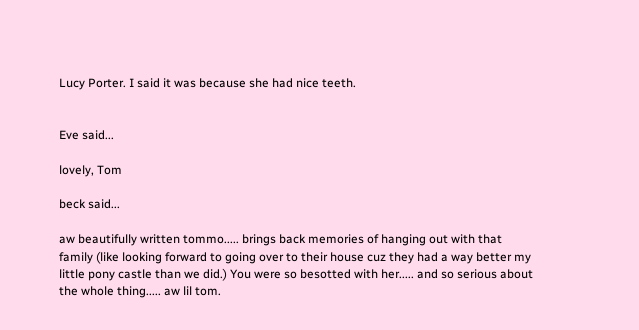Lucy Porter. I said it was because she had nice teeth.


Eve said...

lovely, Tom

beck said...

aw beautifully written tommo..... brings back memories of hanging out with that family (like looking forward to going over to their house cuz they had a way better my little pony castle than we did.) You were so besotted with her..... and so serious about the whole thing..... aw lil tom.